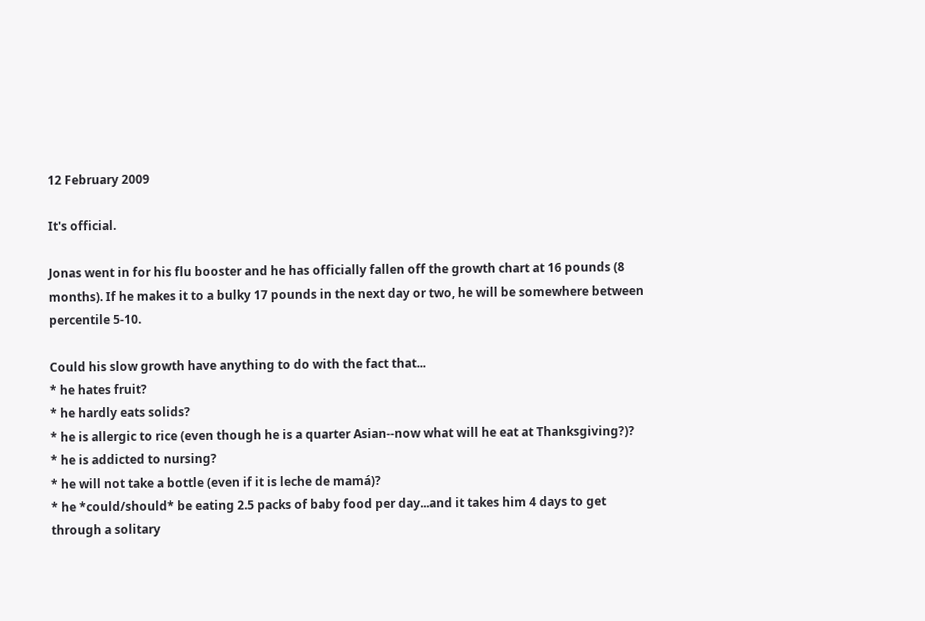12 February 2009

It's official.

Jonas went in for his flu booster and he has officially fallen off the growth chart at 16 pounds (8 months). If he makes it to a bulky 17 pounds in the next day or two, he will be somewhere between percentile 5-10.

Could his slow growth have anything to do with the fact that...
* he hates fruit?
* he hardly eats solids?
* he is allergic to rice (even though he is a quarter Asian--now what will he eat at Thanksgiving?)?
* he is addicted to nursing?
* he will not take a bottle (even if it is leche de mamá)?
* he *could/should* be eating 2.5 packs of baby food per day...and it takes him 4 days to get through a solitary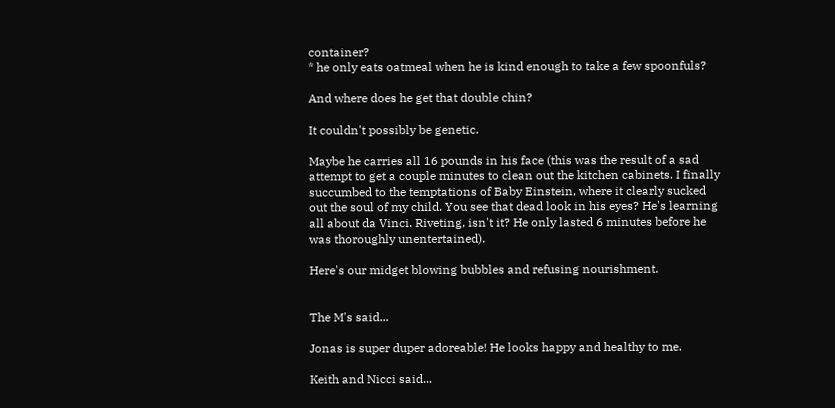container?
* he only eats oatmeal when he is kind enough to take a few spoonfuls?

And where does he get that double chin?

It couldn't possibly be genetic.

Maybe he carries all 16 pounds in his face (this was the result of a sad attempt to get a couple minutes to clean out the kitchen cabinets. I finally succumbed to the temptations of Baby Einstein, where it clearly sucked out the soul of my child. You see that dead look in his eyes? He's learning all about da Vinci. Riveting, isn't it? He only lasted 6 minutes before he was thoroughly unentertained).

Here's our midget blowing bubbles and refusing nourishment.


The M's said...

Jonas is super duper adoreable! He looks happy and healthy to me.

Keith and Nicci said...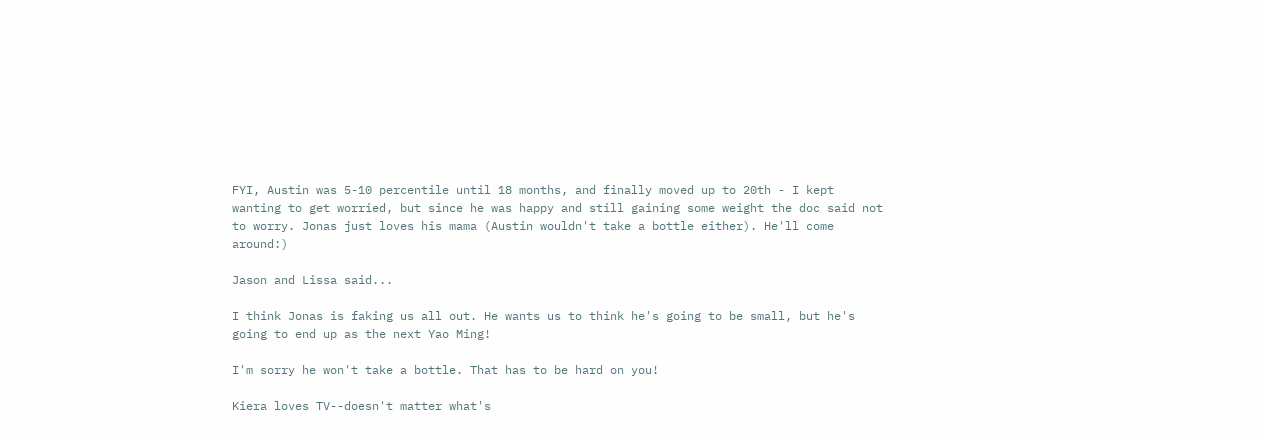FYI, Austin was 5-10 percentile until 18 months, and finally moved up to 20th - I kept wanting to get worried, but since he was happy and still gaining some weight the doc said not to worry. Jonas just loves his mama (Austin wouldn't take a bottle either). He'll come around:)

Jason and Lissa said...

I think Jonas is faking us all out. He wants us to think he's going to be small, but he's going to end up as the next Yao Ming!

I'm sorry he won't take a bottle. That has to be hard on you!

Kiera loves TV--doesn't matter what's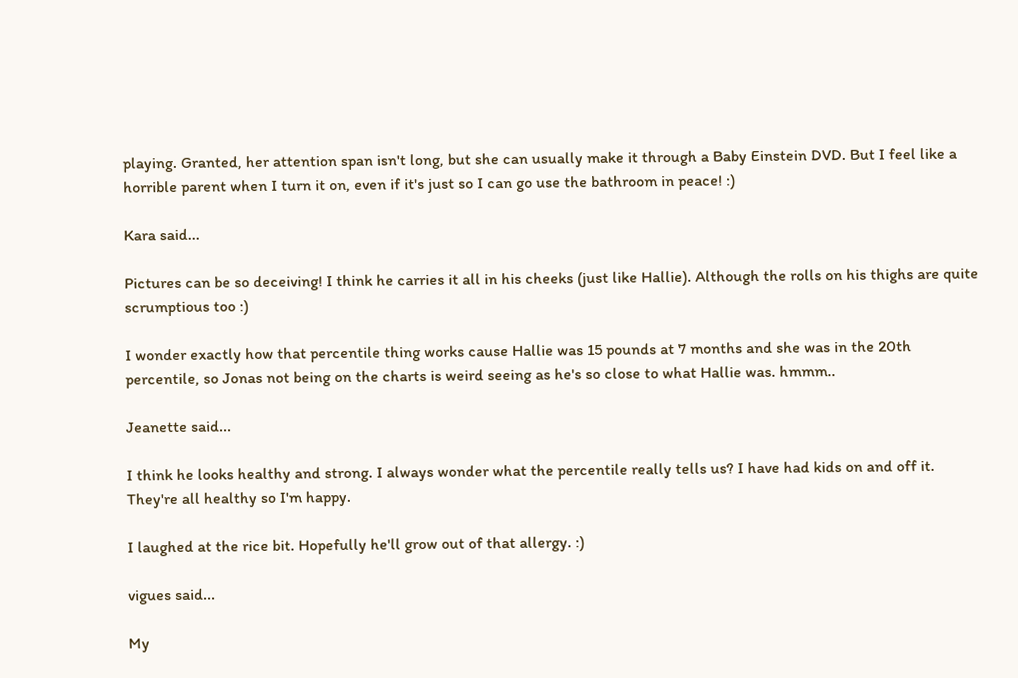playing. Granted, her attention span isn't long, but she can usually make it through a Baby Einstein DVD. But I feel like a horrible parent when I turn it on, even if it's just so I can go use the bathroom in peace! :)

Kara said...

Pictures can be so deceiving! I think he carries it all in his cheeks (just like Hallie). Although the rolls on his thighs are quite scrumptious too :)

I wonder exactly how that percentile thing works cause Hallie was 15 pounds at 7 months and she was in the 20th percentile, so Jonas not being on the charts is weird seeing as he's so close to what Hallie was. hmmm..

Jeanette said...

I think he looks healthy and strong. I always wonder what the percentile really tells us? I have had kids on and off it. They're all healthy so I'm happy.

I laughed at the rice bit. Hopefully he'll grow out of that allergy. :)

vigues said...

My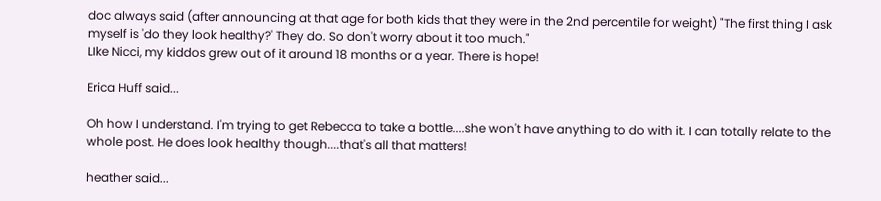doc always said (after announcing at that age for both kids that they were in the 2nd percentile for weight) "The first thing I ask myself is 'do they look healthy?' They do. So don't worry about it too much."
LIke Nicci, my kiddos grew out of it around 18 months or a year. There is hope!

Erica Huff said...

Oh how I understand. I'm trying to get Rebecca to take a bottle....she won't have anything to do with it. I can totally relate to the whole post. He does look healthy though....that's all that matters!

heather said...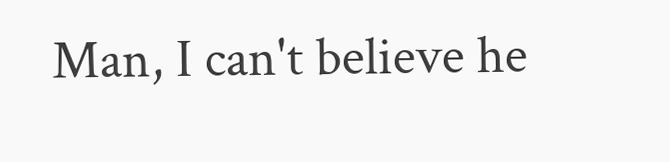Man, I can't believe he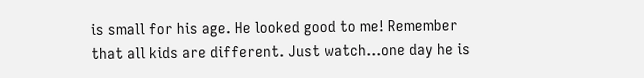is small for his age. He looked good to me! Remember that all kids are different. Just watch...one day he is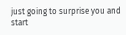just going to surprise you and start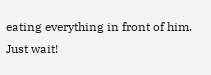eating everything in front of him. Just wait!